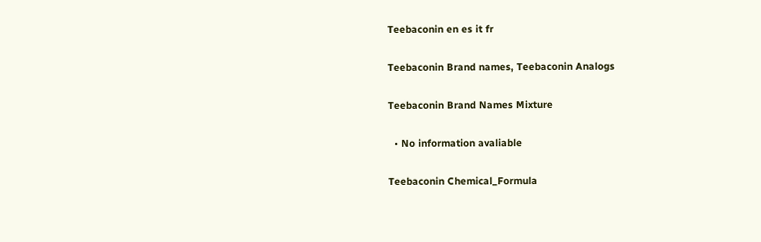Teebaconin en es it fr

Teebaconin Brand names, Teebaconin Analogs

Teebaconin Brand Names Mixture

  • No information avaliable

Teebaconin Chemical_Formula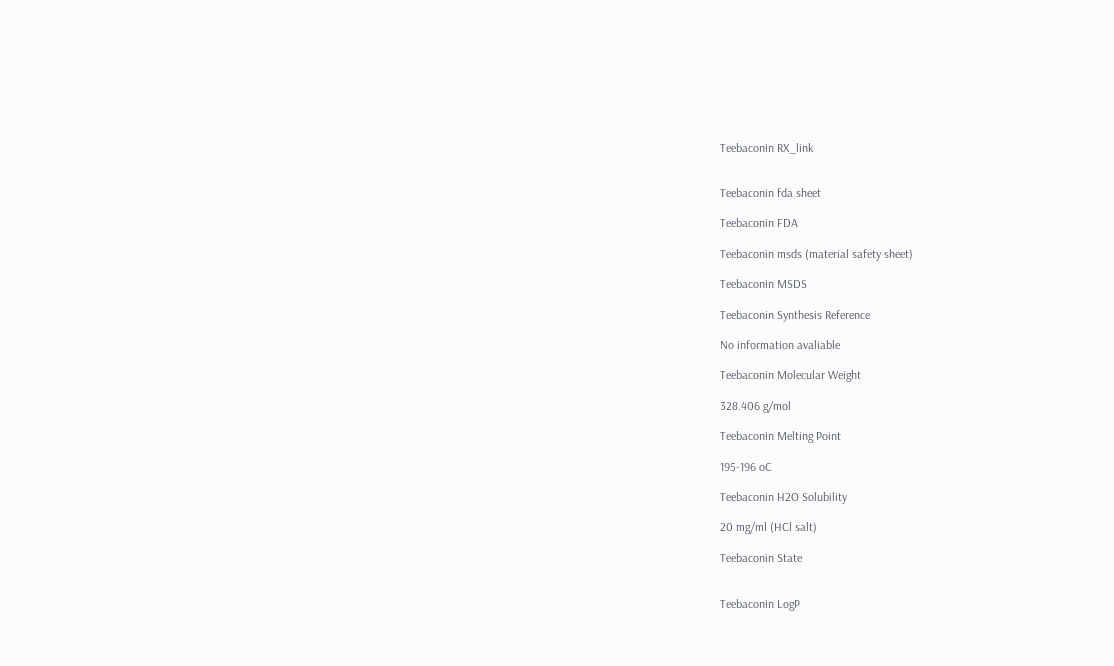Teebaconin RX_link


Teebaconin fda sheet

Teebaconin FDA

Teebaconin msds (material safety sheet)

Teebaconin MSDS

Teebaconin Synthesis Reference

No information avaliable

Teebaconin Molecular Weight

328.406 g/mol

Teebaconin Melting Point

195-196 oC

Teebaconin H2O Solubility

20 mg/ml (HCl salt)

Teebaconin State


Teebaconin LogP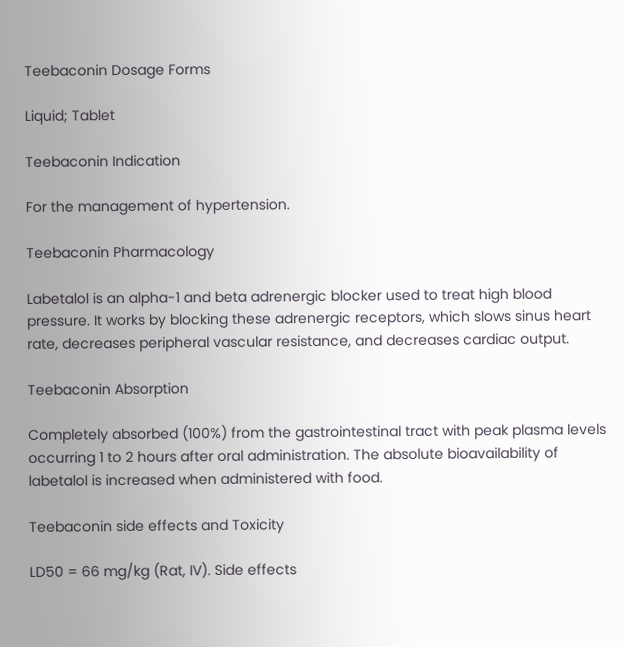Teebaconin Dosage Forms

Liquid; Tablet

Teebaconin Indication

For the management of hypertension.

Teebaconin Pharmacology

Labetalol is an alpha-1 and beta adrenergic blocker used to treat high blood pressure. It works by blocking these adrenergic receptors, which slows sinus heart rate, decreases peripheral vascular resistance, and decreases cardiac output.

Teebaconin Absorption

Completely absorbed (100%) from the gastrointestinal tract with peak plasma levels occurring 1 to 2 hours after oral administration. The absolute bioavailability of labetalol is increased when administered with food.

Teebaconin side effects and Toxicity

LD50 = 66 mg/kg (Rat, IV). Side effects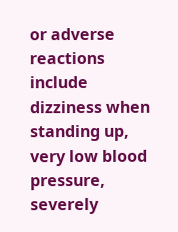or adverse reactions include dizziness when standing up, very low blood pressure, severely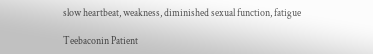slow heartbeat, weakness, diminished sexual function, fatigue

Teebaconin Patient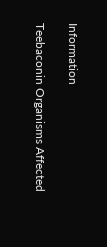Information

Teebaconin Organisms Affected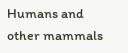Humans and other mammals